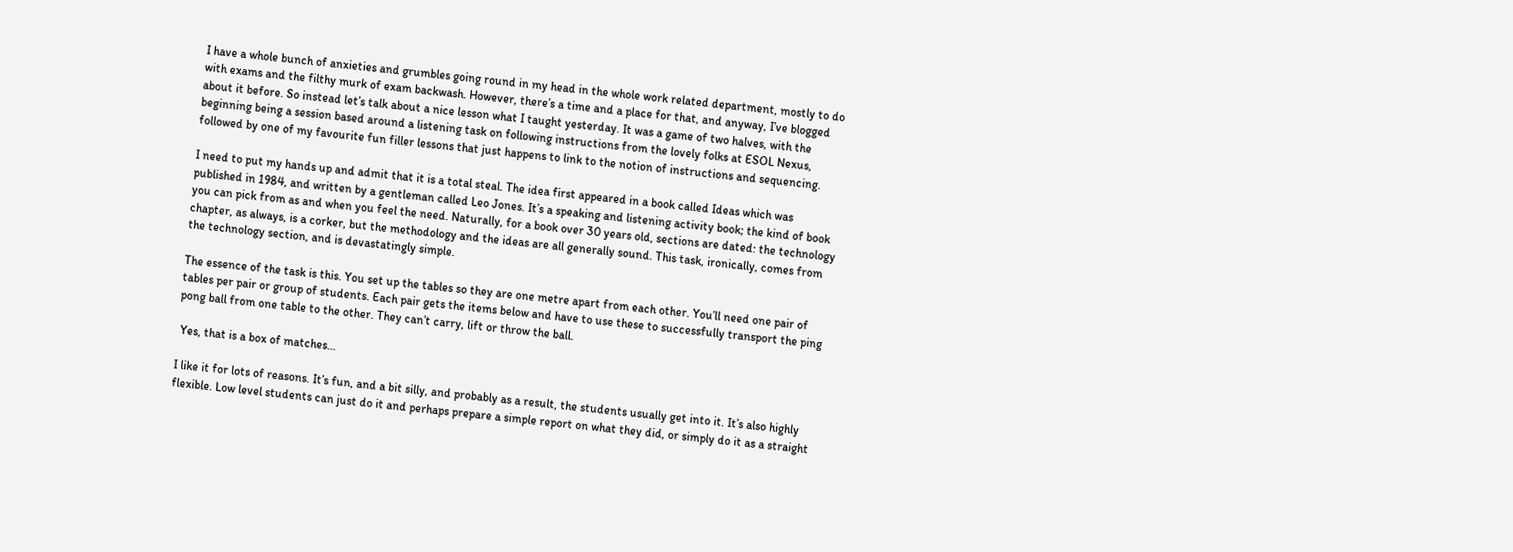I have a whole bunch of anxieties and grumbles going round in my head in the whole work related department, mostly to do with exams and the filthy murk of exam backwash. However, there’s a time and a place for that, and anyway, I’ve blogged about it before. So instead let’s talk about a nice lesson what I taught yesterday. It was a game of two halves, with the beginning being a session based around a listening task on following instructions from the lovely folks at ESOL Nexus, followed by one of my favourite fun filler lessons that just happens to link to the notion of instructions and sequencing.

I need to put my hands up and admit that it is a total steal. The idea first appeared in a book called Ideas which was published in 1984, and written by a gentleman called Leo Jones. It’s a speaking and listening activity book; the kind of book you can pick from as and when you feel the need. Naturally, for a book over 30 years old, sections are dated: the technology chapter, as always, is a corker, but the methodology and the ideas are all generally sound. This task, ironically, comes from the technology section, and is devastatingly simple.

The essence of the task is this. You set up the tables so they are one metre apart from each other. You’ll need one pair of tables per pair or group of students. Each pair gets the items below and have to use these to successfully transport the ping pong ball from one table to the other. They can’t carry, lift or throw the ball.

 Yes, that is a box of matches…

I like it for lots of reasons. It’s fun, and a bit silly, and probably as a result, the students usually get into it. It’s also highly flexible. Low level students can just do it and perhaps prepare a simple report on what they did, or simply do it as a straight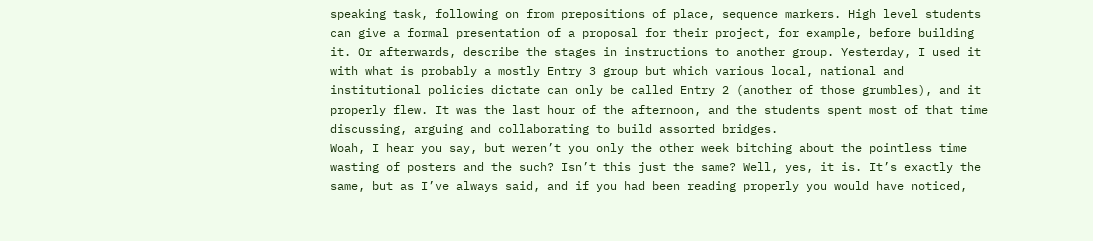speaking task, following on from prepositions of place, sequence markers. High level students can give a formal presentation of a proposal for their project, for example, before building it. Or afterwards, describe the stages in instructions to another group. Yesterday, I used it with what is probably a mostly Entry 3 group but which various local, national and institutional policies dictate can only be called Entry 2 (another of those grumbles), and it properly flew. It was the last hour of the afternoon, and the students spent most of that time discussing, arguing and collaborating to build assorted bridges.
Woah, I hear you say, but weren’t you only the other week bitching about the pointless time wasting of posters and the such? Isn’t this just the same? Well, yes, it is. It’s exactly the same, but as I’ve always said, and if you had been reading properly you would have noticed,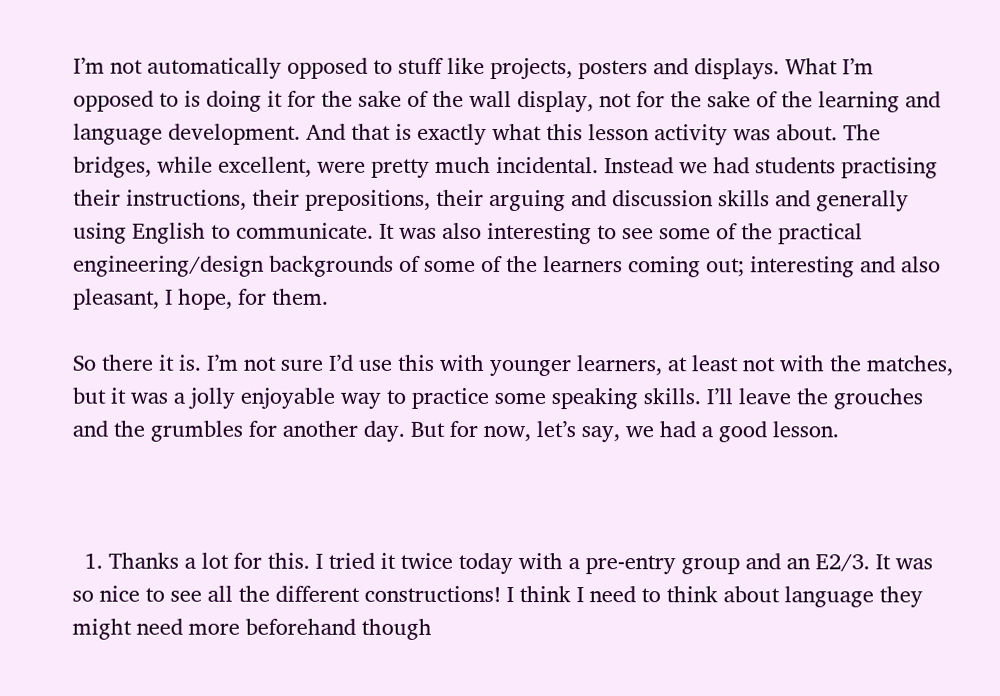I’m not automatically opposed to stuff like projects, posters and displays. What I’m opposed to is doing it for the sake of the wall display, not for the sake of the learning and language development. And that is exactly what this lesson activity was about. The bridges, while excellent, were pretty much incidental. Instead we had students practising their instructions, their prepositions, their arguing and discussion skills and generally using English to communicate. It was also interesting to see some of the practical engineering/design backgrounds of some of the learners coming out; interesting and also pleasant, I hope, for them.

So there it is. I’m not sure I’d use this with younger learners, at least not with the matches, but it was a jolly enjoyable way to practice some speaking skills. I’ll leave the grouches and the grumbles for another day. But for now, let’s say, we had a good lesson.



  1. Thanks a lot for this. I tried it twice today with a pre-entry group and an E2/3. It was so nice to see all the different constructions! I think I need to think about language they might need more beforehand though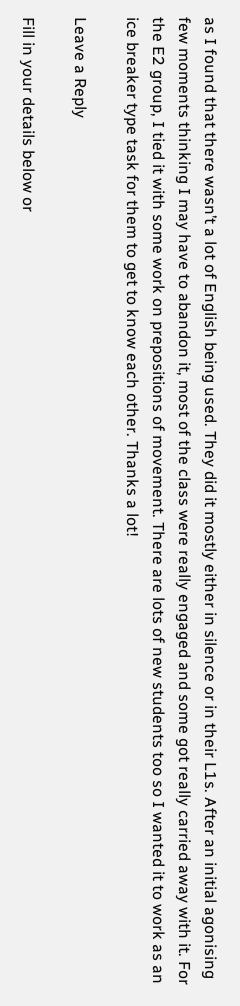as I found that there wasn’t a lot of English being used. They did it mostly either in silence or in their L1s. After an initial agonising few moments thinking I may have to abandon it, most of the class were really engaged and some got really carried away with it. For the E2 group, I tied it with some work on prepositions of movement. There are lots of new students too so I wanted it to work as an ice breaker type task for them to get to know each other. Thanks a lot!

Leave a Reply

Fill in your details below or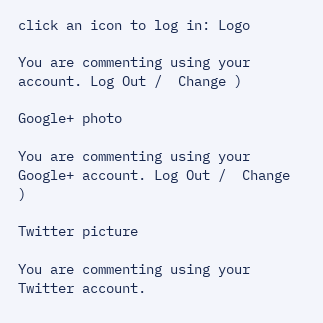click an icon to log in: Logo

You are commenting using your account. Log Out /  Change )

Google+ photo

You are commenting using your Google+ account. Log Out /  Change )

Twitter picture

You are commenting using your Twitter account.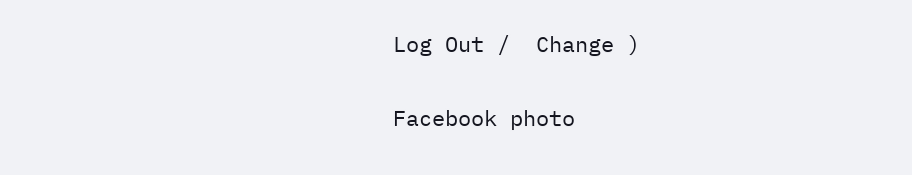Log Out /  Change )

Facebook photo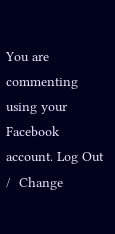You are commenting using your Facebook account. Log Out /  Change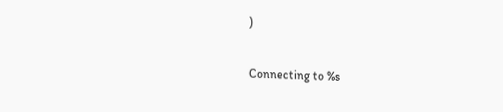)


Connecting to %s